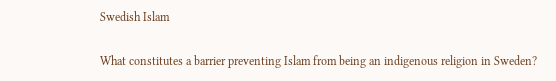Swedish Islam

What constitutes a barrier preventing Islam from being an indigenous religion in Sweden?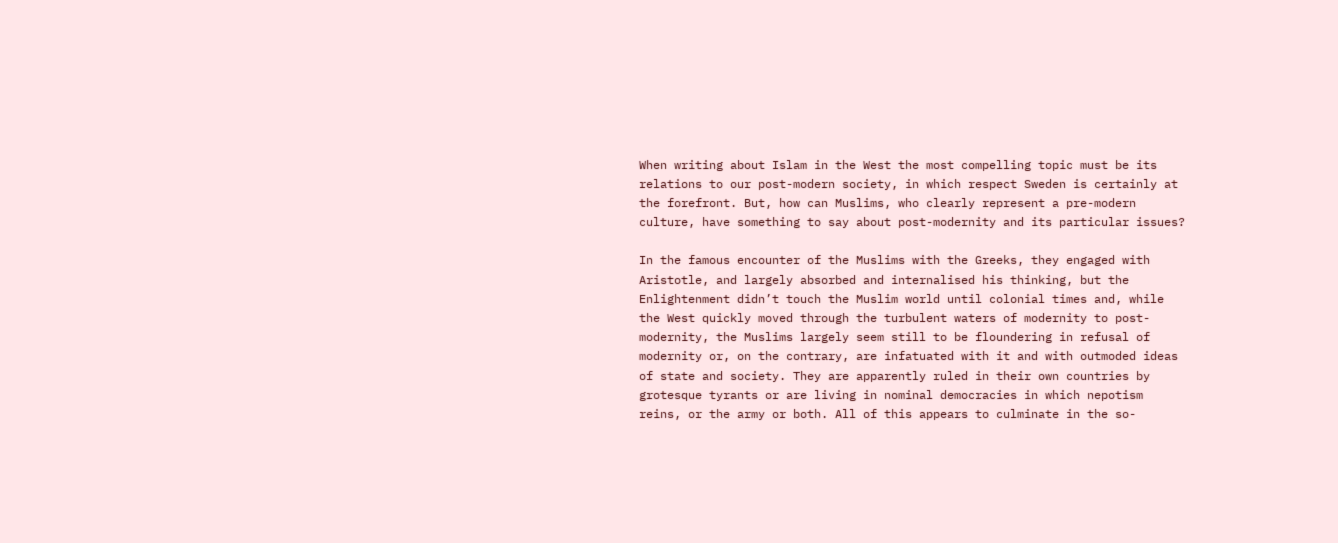When writing about Islam in the West the most compelling topic must be its relations to our post-modern society, in which respect Sweden is certainly at the forefront. But, how can Muslims, who clearly represent a pre-modern culture, have something to say about post-modernity and its particular issues?

In the famous encounter of the Muslims with the Greeks, they engaged with Aristotle, and largely absorbed and internalised his thinking, but the Enlightenment didn’t touch the Muslim world until colonial times and, while the West quickly moved through the turbulent waters of modernity to post-modernity, the Muslims largely seem still to be floundering in refusal of modernity or, on the contrary, are infatuated with it and with outmoded ideas of state and society. They are apparently ruled in their own countries by grotesque tyrants or are living in nominal democracies in which nepotism reins, or the army or both. All of this appears to culminate in the so-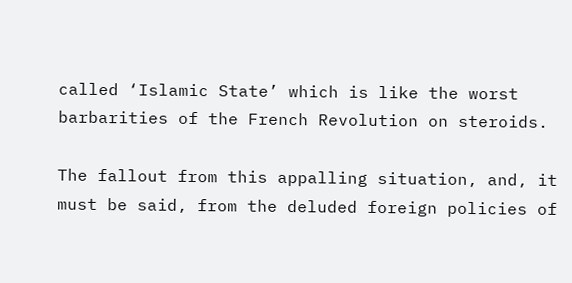called ‘Islamic State’ which is like the worst barbarities of the French Revolution on steroids.

The fallout from this appalling situation, and, it must be said, from the deluded foreign policies of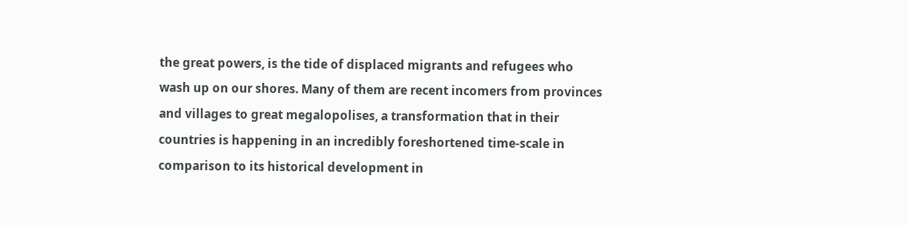the great powers, is the tide of displaced migrants and refugees who wash up on our shores. Many of them are recent incomers from provinces and villages to great megalopolises, a transformation that in their countries is happening in an incredibly foreshortened time-scale in comparison to its historical development in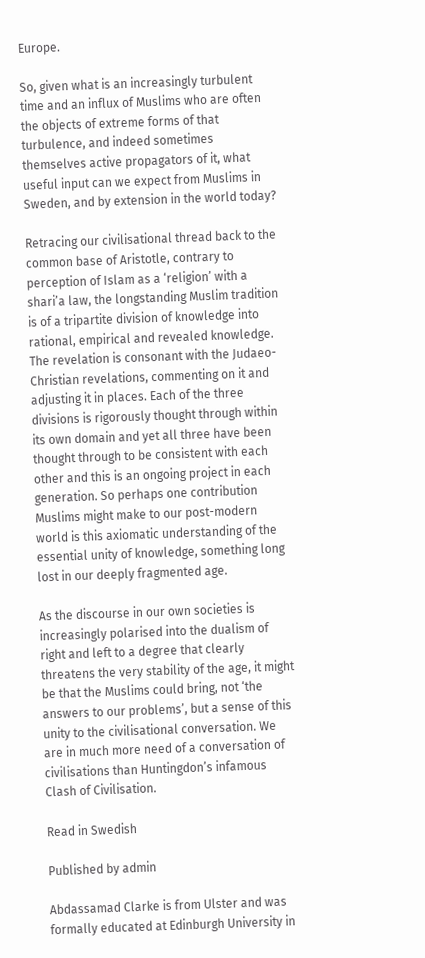Europe.

So, given what is an increasingly turbulent time and an influx of Muslims who are often the objects of extreme forms of that turbulence, and indeed sometimes themselves active propagators of it, what useful input can we expect from Muslims in Sweden, and by extension in the world today?

Retracing our civilisational thread back to the common base of Aristotle, contrary to perception of Islam as a ‘religion’ with a shari’a law, the longstanding Muslim tradition is of a tripartite division of knowledge into rational, empirical and revealed knowledge. The revelation is consonant with the Judaeo-Christian revelations, commenting on it and adjusting it in places. Each of the three divisions is rigorously thought through within its own domain and yet all three have been thought through to be consistent with each other and this is an ongoing project in each generation. So perhaps one contribution Muslims might make to our post-modern world is this axiomatic understanding of the essential unity of knowledge, something long lost in our deeply fragmented age.

As the discourse in our own societies is increasingly polarised into the dualism of right and left to a degree that clearly threatens the very stability of the age, it might be that the Muslims could bring, not ‘the answers to our problems’, but a sense of this unity to the civilisational conversation. We are in much more need of a conversation of civilisations than Huntingdon’s infamous Clash of Civilisation.

Read in Swedish

Published by admin

Abdassamad Clarke is from Ulster and was formally educated at Edinburgh University in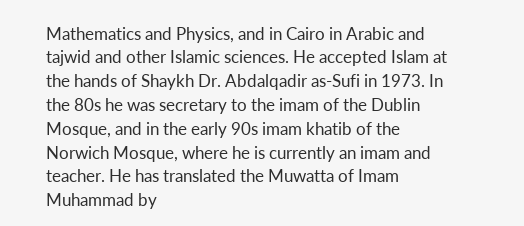Mathematics and Physics, and in Cairo in Arabic and tajwid and other Islamic sciences. He accepted Islam at the hands of Shaykh Dr. Abdalqadir as-Sufi in 1973. In the 80s he was secretary to the imam of the Dublin Mosque, and in the early 90s imam khatib of the Norwich Mosque, where he is currently an imam and teacher. He has translated the Muwatta of Imam Muhammad by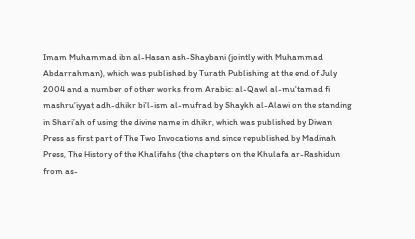Imam Muhammad ibn al-Hasan ash-Shaybani (jointly with Muhammad Abdarrahman), which was published by Turath Publishing at the end of July 2004 and a number of other works from Arabic: al-Qawl al-mu'tamad fi mashru'iyyat adh-dhikr bi'l-ism al-mufrad by Shaykh al-Alawi on the standing in Shari’ah of using the divine name in dhikr, which was published by Diwan Press as first part of The Two Invocations and since republished by Madinah Press, The History of the Khalifahs (the chapters on the Khulafa ar-Rashidun from as-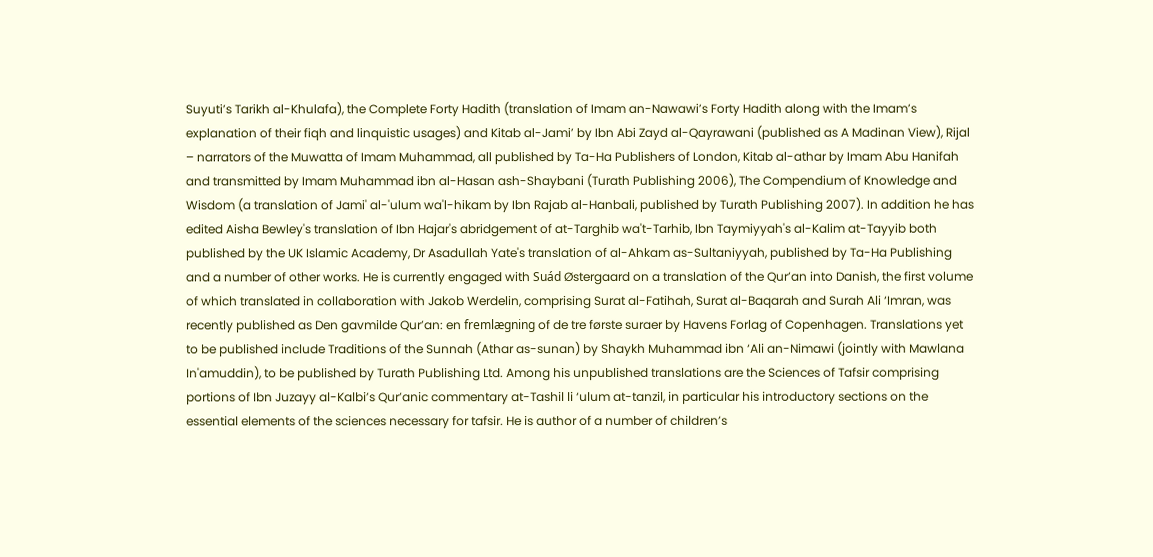Suyuti’s Tarikh al-Khulafa), the Complete Forty Hadith (translation of Imam an-Nawawi’s Forty Hadith along with the Imam’s explanation of their fiqh and linquistic usages) and Kitab al-Jami’ by Ibn Abi Zayd al-Qayrawani (published as A Madinan View), Rijal – narrators of the Muwatta of Imam Muhammad, all published by Ta-Ha Publishers of London, Kitab al-athar by Imam Abu Hanifah and transmitted by Imam Muhammad ibn al-Hasan ash-Shaybani (Turath Publishing 2006), The Compendium of Knowledge and Wisdom (a translation of Jami' al-'ulum wa'l-hikam by Ibn Rajab al-Hanbali, published by Turath Publishing 2007). In addition he has edited Aisha Bewley's translation of Ibn Hajar's abridgement of at-Targhib wa't-Tarhib, Ibn Taymiyyah's al-Kalim at-Tayyib both published by the UK Islamic Academy, Dr Asadullah Yate's translation of al-Ahkam as-Sultaniyyah, published by Ta-Ha Publishing and a number of other works. He is currently engaged with Suád Østergaard on a translation of the Qur’an into Danish, the first volume of which translated in collaboration with Jakob Werdelin, comprising Surat al-Fatihah, Surat al-Baqarah and Surah Ali ‘Imran, was recently published as Den gavmilde Qur’an: en fremlægning of de tre første suraer by Havens Forlag of Copenhagen. Translations yet to be published include Traditions of the Sunnah (Athar as-sunan) by Shaykh Muhammad ibn ‘Ali an-Nimawi (jointly with Mawlana In'amuddin), to be published by Turath Publishing Ltd. Among his unpublished translations are the Sciences of Tafsir comprising portions of Ibn Juzayy al-Kalbi’s Qur’anic commentary at-Tashil li ‘ulum at-tanzil, in particular his introductory sections on the essential elements of the sciences necessary for tafsir. He is author of a number of children’s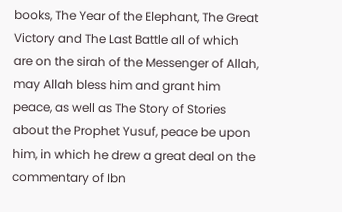books, The Year of the Elephant, The Great Victory and The Last Battle all of which are on the sirah of the Messenger of Allah, may Allah bless him and grant him peace, as well as The Story of Stories about the Prophet Yusuf, peace be upon him, in which he drew a great deal on the commentary of Ibn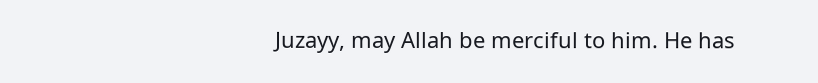Juzayy, may Allah be merciful to him. He has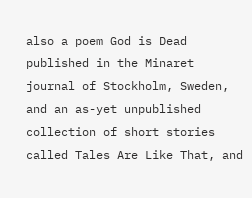also a poem God is Dead published in the Minaret journal of Stockholm, Sweden, and an as-yet unpublished collection of short stories called Tales Are Like That, and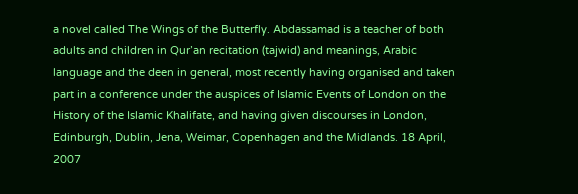a novel called The Wings of the Butterfly. Abdassamad is a teacher of both adults and children in Qur’an recitation (tajwid) and meanings, Arabic language and the deen in general, most recently having organised and taken part in a conference under the auspices of Islamic Events of London on the History of the Islamic Khalifate, and having given discourses in London, Edinburgh, Dublin, Jena, Weimar, Copenhagen and the Midlands. 18 April, 2007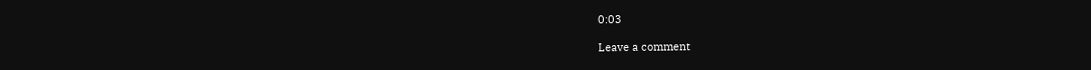0:03

Leave a comment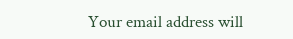Your email address will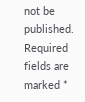not be published. Required fields are marked *